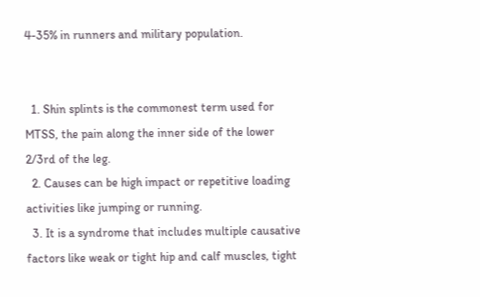4-35% in runners and military population.


  1. Shin splints is the commonest term used for MTSS, the pain along the inner side of the lower 2/3rd of the leg.
  2. Causes can be high impact or repetitive loading activities like jumping or running.
  3. It is a syndrome that includes multiple causative factors like weak or tight hip and calf muscles, tight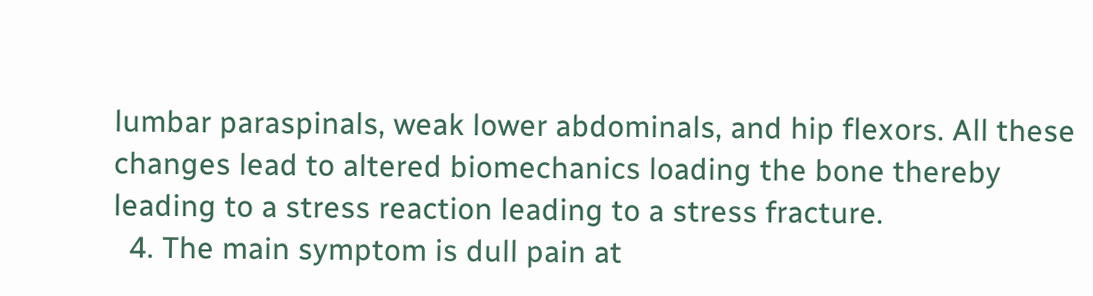lumbar paraspinals, weak lower abdominals, and hip flexors. All these changes lead to altered biomechanics loading the bone thereby leading to a stress reaction leading to a stress fracture.
  4. The main symptom is dull pain at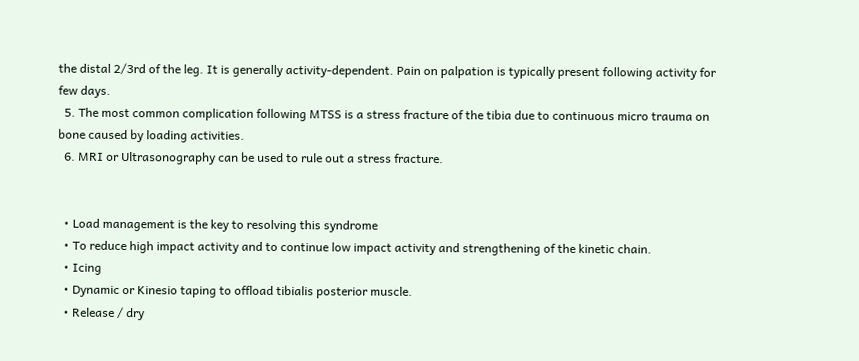the distal 2/3rd of the leg. It is generally activity-dependent. Pain on palpation is typically present following activity for few days.
  5. The most common complication following MTSS is a stress fracture of the tibia due to continuous micro trauma on bone caused by loading activities.
  6. MRI or Ultrasonography can be used to rule out a stress fracture.


  • Load management is the key to resolving this syndrome
  • To reduce high impact activity and to continue low impact activity and strengthening of the kinetic chain.
  • Icing
  • Dynamic or Kinesio taping to offload tibialis posterior muscle.
  • Release / dry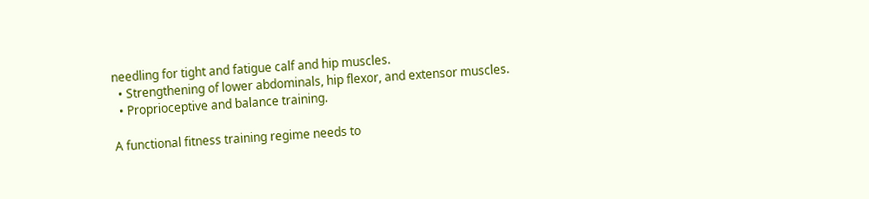needling for tight and fatigue calf and hip muscles.
  • Strengthening of lower abdominals, hip flexor, and extensor muscles.
  • Proprioceptive and balance training.

A functional fitness training regime needs to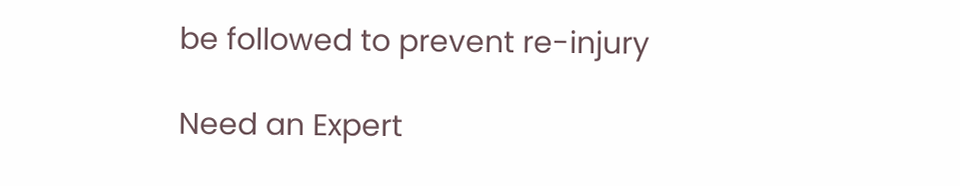be followed to prevent re-injury

Need an Expert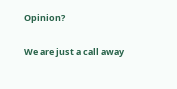Opinion?

We are just a call away